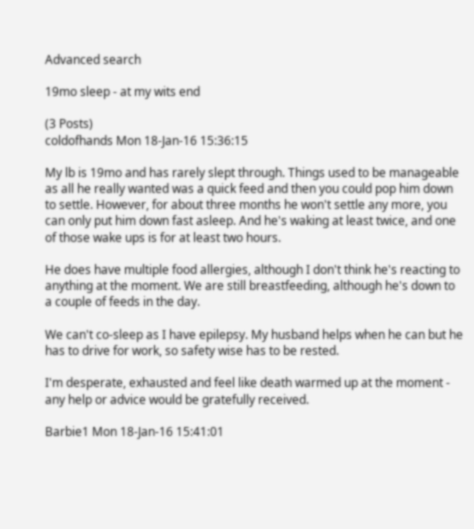Advanced search

19mo sleep - at my wits end

(3 Posts)
coldofhands Mon 18-Jan-16 15:36:15

My lb is 19mo and has rarely slept through. Things used to be manageable as all he really wanted was a quick feed and then you could pop him down to settle. However, for about three months he won't settle any more, you can only put him down fast asleep. And he's waking at least twice, and one of those wake ups is for at least two hours.

He does have multiple food allergies, although I don't think he's reacting to anything at the moment. We are still breastfeeding, although he's down to a couple of feeds in the day.

We can't co-sleep as I have epilepsy. My husband helps when he can but he has to drive for work, so safety wise has to be rested.

I'm desperate, exhausted and feel like death warmed up at the moment - any help or advice would be gratefully received.

Barbie1 Mon 18-Jan-16 15:41:01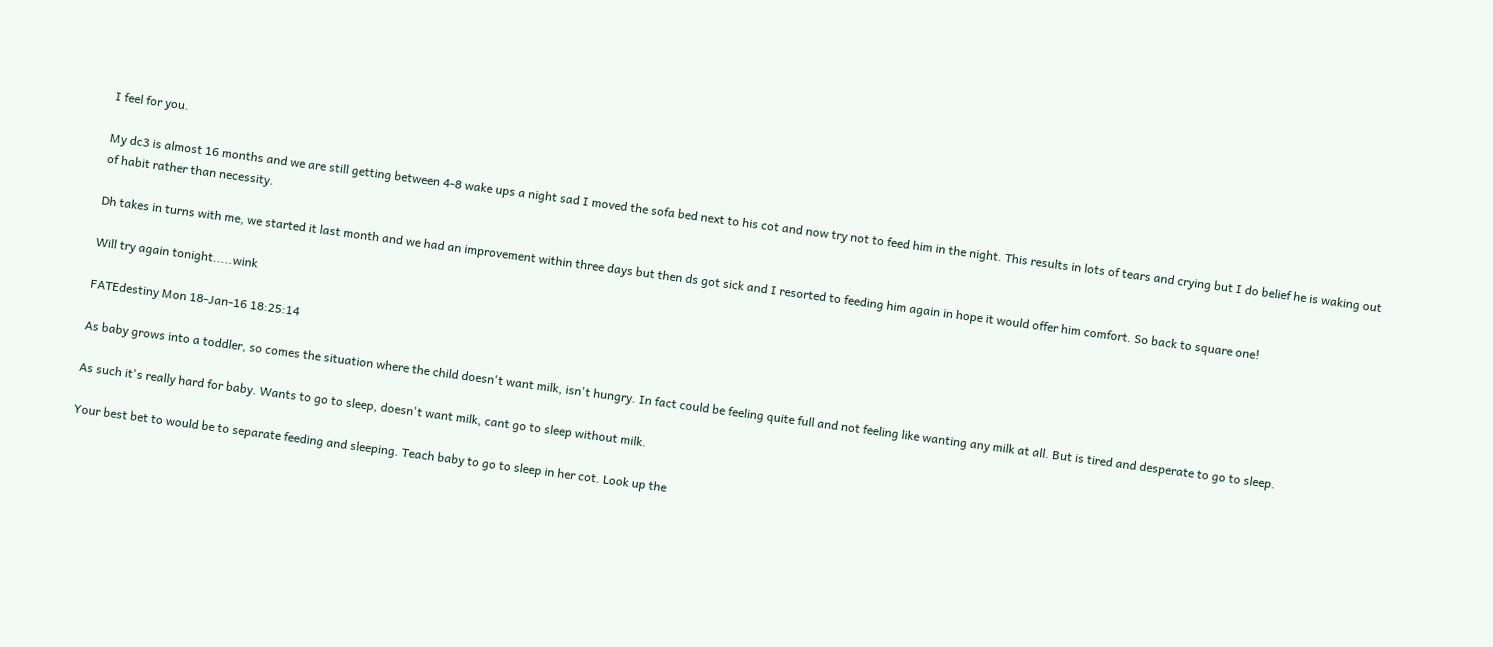I feel for you.

My dc3 is almost 16 months and we are still getting between 4-8 wake ups a night sad I moved the sofa bed next to his cot and now try not to feed him in the night. This results in lots of tears and crying but I do belief he is waking out of habit rather than necessity.

Dh takes in turns with me, we started it last month and we had an improvement within three days but then ds got sick and I resorted to feeding him again in hope it would offer him comfort. So back to square one!

Will try again tonight.....wink

FATEdestiny Mon 18-Jan-16 18:25:14

As baby grows into a toddler, so comes the situation where the child doesn't want milk, isn't hungry. In fact could be feeling quite full and not feeling like wanting any milk at all. But is tired and desperate to go to sleep.

As such it's really hard for baby. Wants to go to sleep, doesn't want milk, cant go to sleep without milk.

Your best bet to would be to separate feeding and sleeping. Teach baby to go to sleep in her cot. Look up the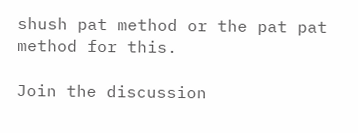shush pat method or the pat pat method for this.

Join the discussion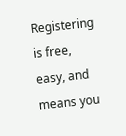Registering is free, easy, and means you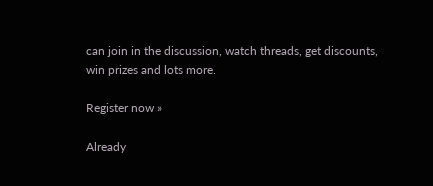can join in the discussion, watch threads, get discounts, win prizes and lots more.

Register now »

Already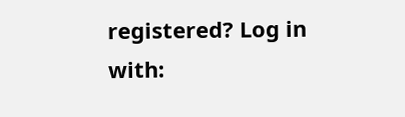registered? Log in with: